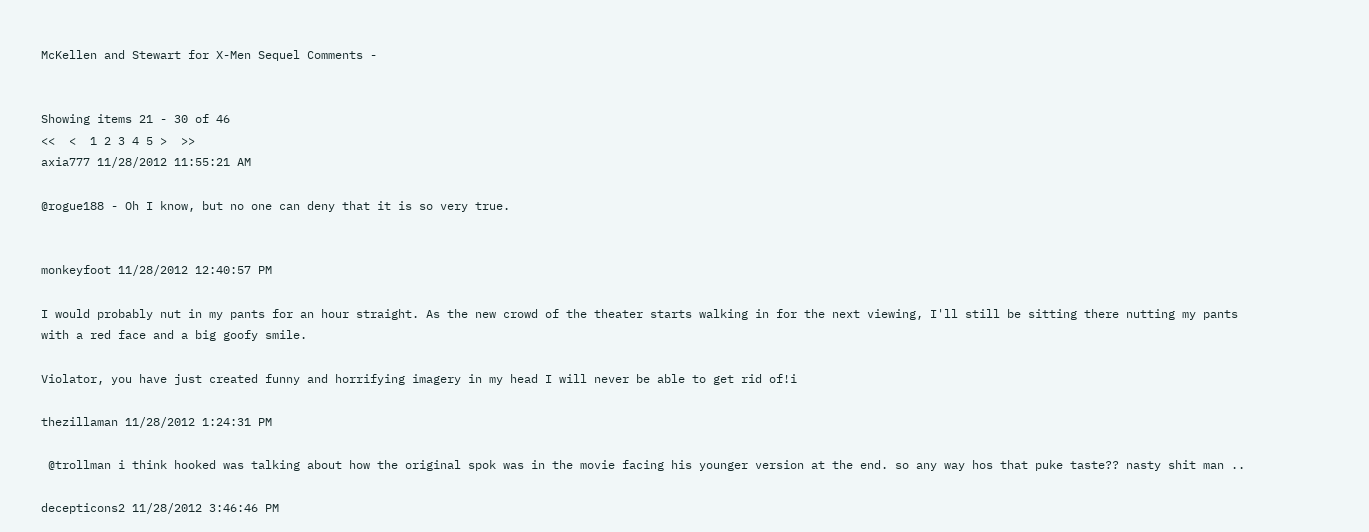McKellen and Stewart for X-Men Sequel Comments -


Showing items 21 - 30 of 46
<<  <  1 2 3 4 5 >  >>
axia777 11/28/2012 11:55:21 AM

@rogue188 - Oh I know, but no one can deny that it is so very true.


monkeyfoot 11/28/2012 12:40:57 PM

I would probably nut in my pants for an hour straight. As the new crowd of the theater starts walking in for the next viewing, I'll still be sitting there nutting my pants with a red face and a big goofy smile.

Violator, you have just created funny and horrifying imagery in my head I will never be able to get rid of!i

thezillaman 11/28/2012 1:24:31 PM

 @trollman i think hooked was talking about how the original spok was in the movie facing his younger version at the end. so any way hos that puke taste?? nasty shit man ..

decepticons2 11/28/2012 3:46:46 PM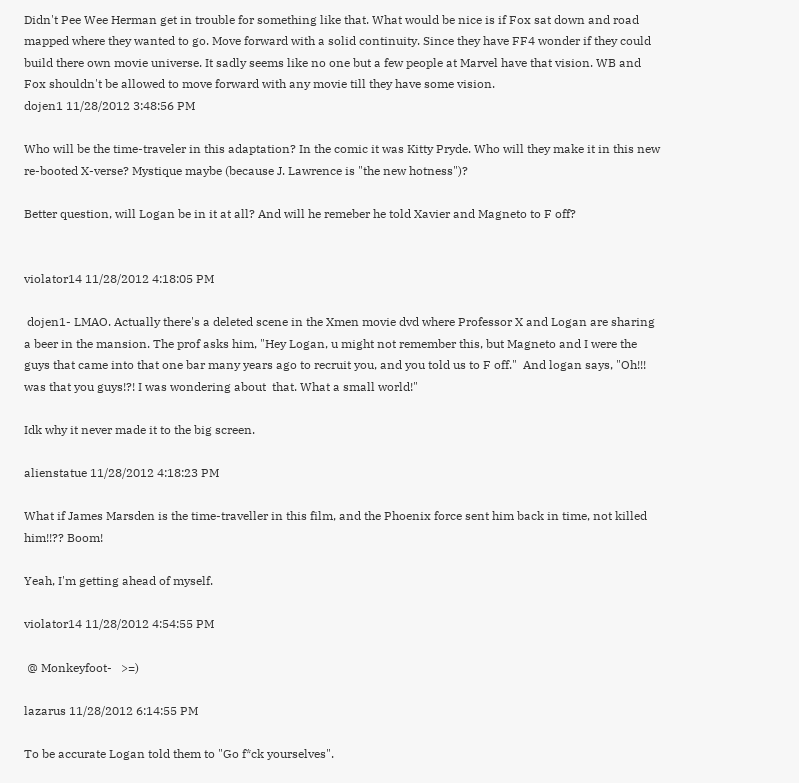Didn't Pee Wee Herman get in trouble for something like that. What would be nice is if Fox sat down and road mapped where they wanted to go. Move forward with a solid continuity. Since they have FF4 wonder if they could build there own movie universe. It sadly seems like no one but a few people at Marvel have that vision. WB and Fox shouldn't be allowed to move forward with any movie till they have some vision.
dojen1 11/28/2012 3:48:56 PM

Who will be the time-traveler in this adaptation? In the comic it was Kitty Pryde. Who will they make it in this new re-booted X-verse? Mystique maybe (because J. Lawrence is "the new hotness")?

Better question, will Logan be in it at all? And will he remeber he told Xavier and Magneto to F off?


violator14 11/28/2012 4:18:05 PM

 dojen1- LMAO. Actually there's a deleted scene in the Xmen movie dvd where Professor X and Logan are sharing a beer in the mansion. The prof asks him, "Hey Logan, u might not remember this, but Magneto and I were the guys that came into that one bar many years ago to recruit you, and you told us to F off."  And logan says, "Oh!!! was that you guys!?! I was wondering about  that. What a small world!"

Idk why it never made it to the big screen.

alienstatue 11/28/2012 4:18:23 PM

What if James Marsden is the time-traveller in this film, and the Phoenix force sent him back in time, not killed him!!?? Boom!

Yeah, I'm getting ahead of myself.

violator14 11/28/2012 4:54:55 PM

 @ Monkeyfoot-   >=)

lazarus 11/28/2012 6:14:55 PM

To be accurate Logan told them to "Go f*ck yourselves".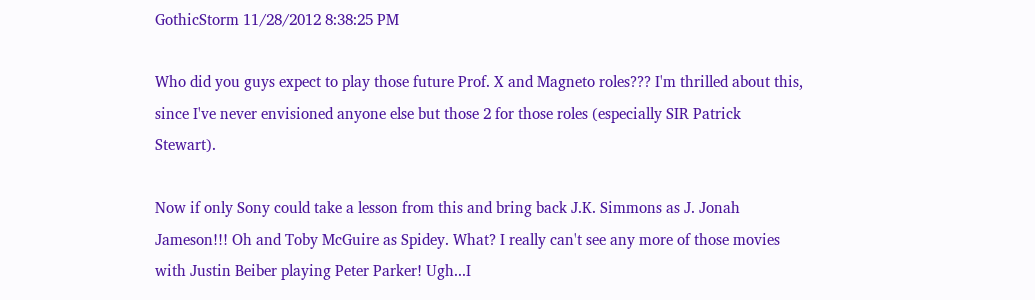GothicStorm 11/28/2012 8:38:25 PM

Who did you guys expect to play those future Prof. X and Magneto roles??? I'm thrilled about this, since I've never envisioned anyone else but those 2 for those roles (especially SIR Patrick Stewart).

Now if only Sony could take a lesson from this and bring back J.K. Simmons as J. Jonah Jameson!!! Oh and Toby McGuire as Spidey. What? I really can't see any more of those movies with Justin Beiber playing Peter Parker! Ugh...I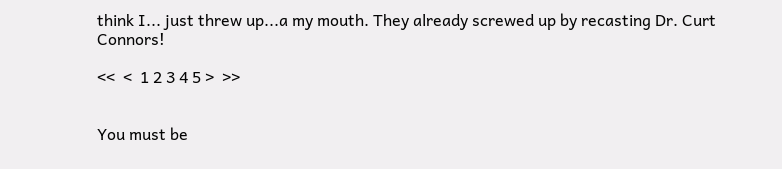think I... just threw up...a my mouth. They already screwed up by recasting Dr. Curt Connors!

<<  <  1 2 3 4 5 >  >>


You must be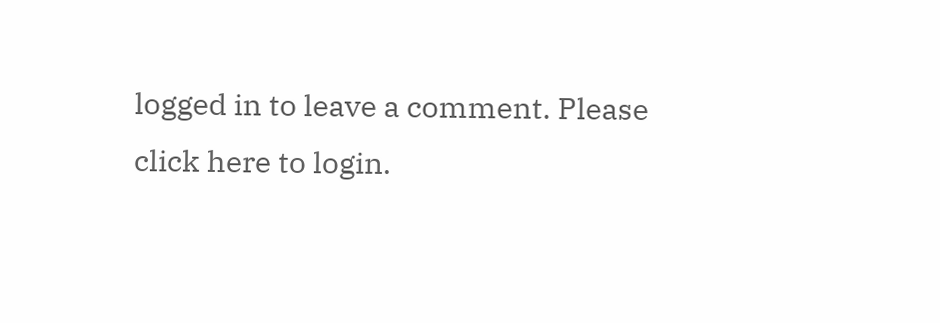logged in to leave a comment. Please click here to login.